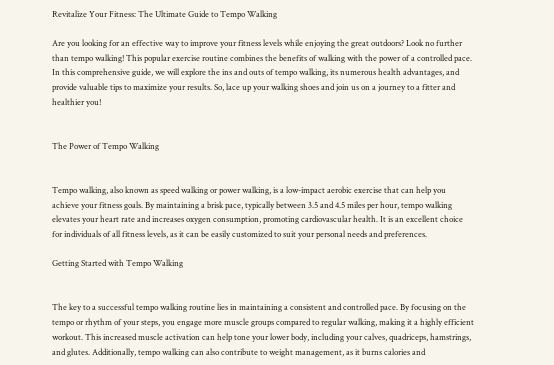Revitalize Your Fitness: The Ultimate Guide to Tempo Walking

Are you looking for an effective way to improve your fitness levels while enjoying the great outdoors? Look no further than tempo walking! This popular exercise routine combines the benefits of walking with the power of a controlled pace. In this comprehensive guide, we will explore the ins and outs of tempo walking, its numerous health advantages, and provide valuable tips to maximize your results. So, lace up your walking shoes and join us on a journey to a fitter and healthier you!


The Power of Tempo Walking


Tempo walking, also known as speed walking or power walking, is a low-impact aerobic exercise that can help you achieve your fitness goals. By maintaining a brisk pace, typically between 3.5 and 4.5 miles per hour, tempo walking elevates your heart rate and increases oxygen consumption, promoting cardiovascular health. It is an excellent choice for individuals of all fitness levels, as it can be easily customized to suit your personal needs and preferences.

Getting Started with Tempo Walking


The key to a successful tempo walking routine lies in maintaining a consistent and controlled pace. By focusing on the tempo or rhythm of your steps, you engage more muscle groups compared to regular walking, making it a highly efficient workout. This increased muscle activation can help tone your lower body, including your calves, quadriceps, hamstrings, and glutes. Additionally, tempo walking can also contribute to weight management, as it burns calories and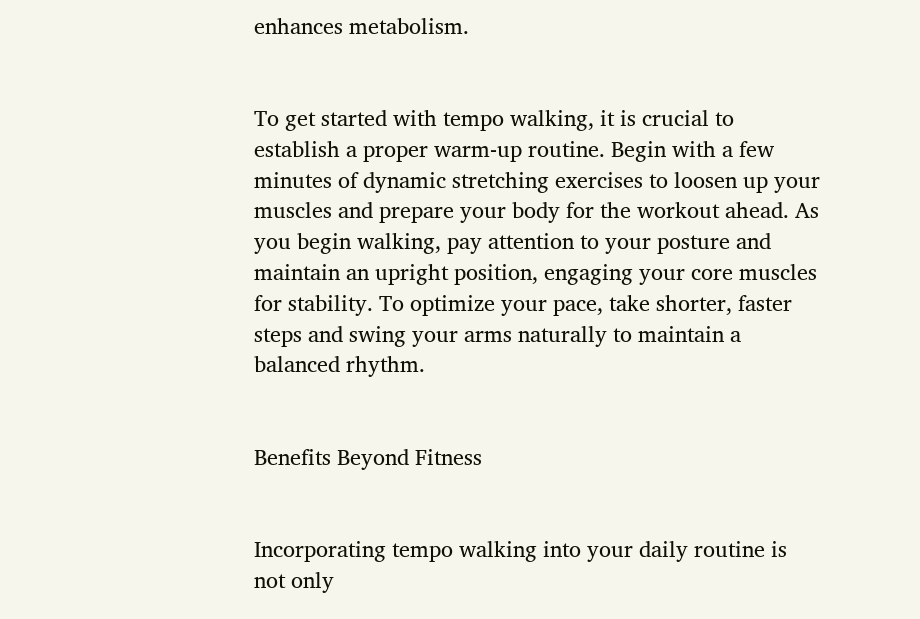enhances metabolism.


To get started with tempo walking, it is crucial to establish a proper warm-up routine. Begin with a few minutes of dynamic stretching exercises to loosen up your muscles and prepare your body for the workout ahead. As you begin walking, pay attention to your posture and maintain an upright position, engaging your core muscles for stability. To optimize your pace, take shorter, faster steps and swing your arms naturally to maintain a balanced rhythm.


Benefits Beyond Fitness


Incorporating tempo walking into your daily routine is not only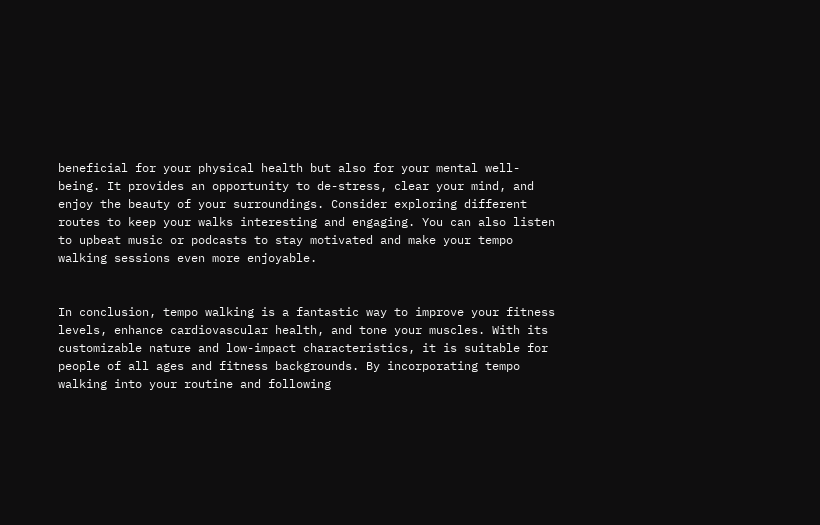beneficial for your physical health but also for your mental well-being. It provides an opportunity to de-stress, clear your mind, and enjoy the beauty of your surroundings. Consider exploring different routes to keep your walks interesting and engaging. You can also listen to upbeat music or podcasts to stay motivated and make your tempo walking sessions even more enjoyable.


In conclusion, tempo walking is a fantastic way to improve your fitness levels, enhance cardiovascular health, and tone your muscles. With its customizable nature and low-impact characteristics, it is suitable for people of all ages and fitness backgrounds. By incorporating tempo walking into your routine and following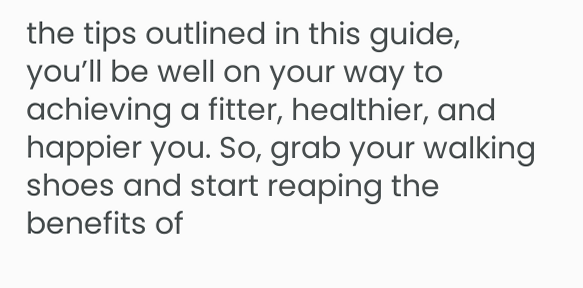the tips outlined in this guide, you’ll be well on your way to achieving a fitter, healthier, and happier you. So, grab your walking shoes and start reaping the benefits of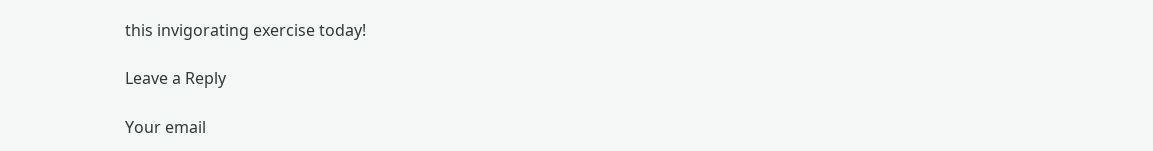this invigorating exercise today!

Leave a Reply

Your email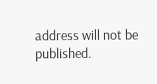address will not be published.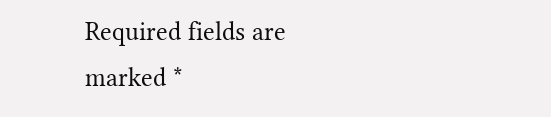Required fields are marked *